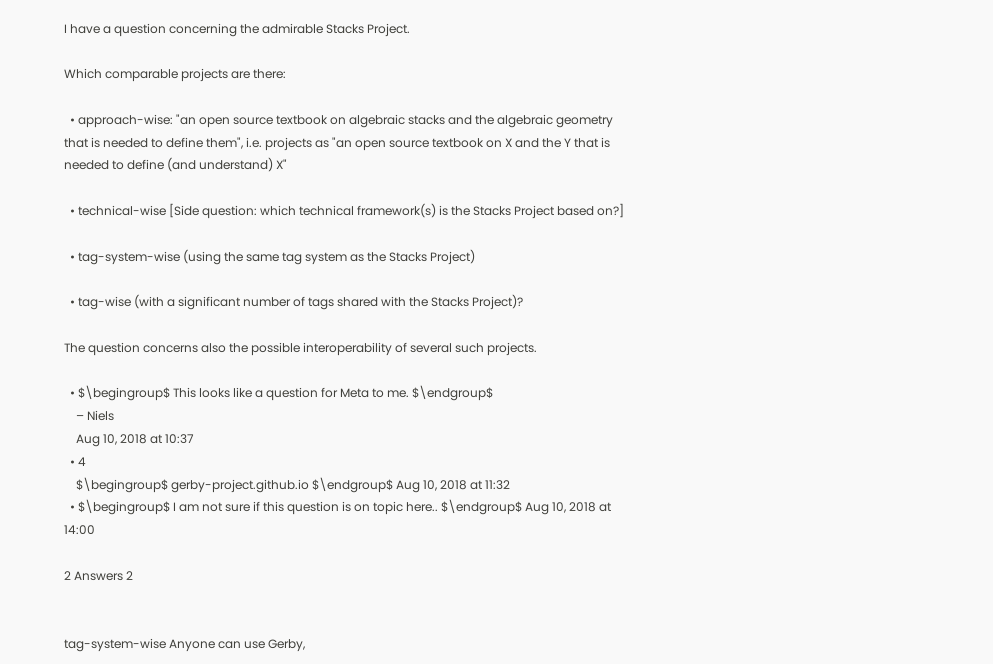I have a question concerning the admirable Stacks Project.

Which comparable projects are there:

  • approach-wise: "an open source textbook on algebraic stacks and the algebraic geometry that is needed to define them", i.e. projects as "an open source textbook on X and the Y that is needed to define (and understand) X"

  • technical-wise [Side question: which technical framework(s) is the Stacks Project based on?]

  • tag-system-wise (using the same tag system as the Stacks Project)

  • tag-wise (with a significant number of tags shared with the Stacks Project)?

The question concerns also the possible interoperability of several such projects.

  • $\begingroup$ This looks like a question for Meta to me. $\endgroup$
    – Niels
    Aug 10, 2018 at 10:37
  • 4
    $\begingroup$ gerby-project.github.io $\endgroup$ Aug 10, 2018 at 11:32
  • $\begingroup$ I am not sure if this question is on topic here.. $\endgroup$ Aug 10, 2018 at 14:00

2 Answers 2


tag-system-wise Anyone can use Gerby,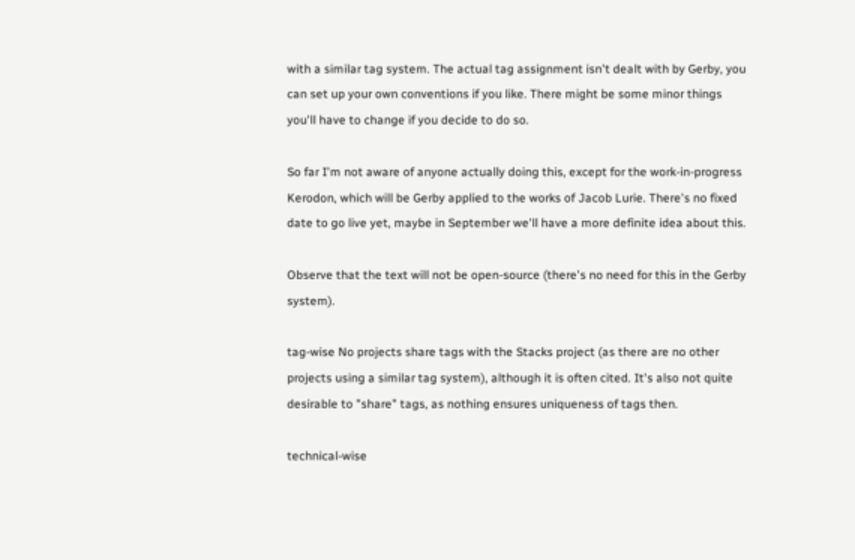with a similar tag system. The actual tag assignment isn't dealt with by Gerby, you can set up your own conventions if you like. There might be some minor things you'll have to change if you decide to do so.

So far I'm not aware of anyone actually doing this, except for the work-in-progress Kerodon, which will be Gerby applied to the works of Jacob Lurie. There's no fixed date to go live yet, maybe in September we'll have a more definite idea about this.

Observe that the text will not be open-source (there's no need for this in the Gerby system).

tag-wise No projects share tags with the Stacks project (as there are no other projects using a similar tag system), although it is often cited. It's also not quite desirable to "share" tags, as nothing ensures uniqueness of tags then.

technical-wise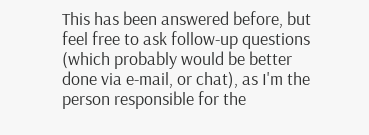This has been answered before, but feel free to ask follow-up questions (which probably would be better done via e-mail, or chat), as I'm the person responsible for the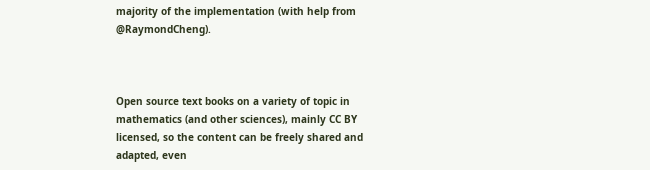majority of the implementation (with help from @RaymondCheng).



Open source text books on a variety of topic in mathematics (and other sciences), mainly CC BY licensed, so the content can be freely shared and adapted, even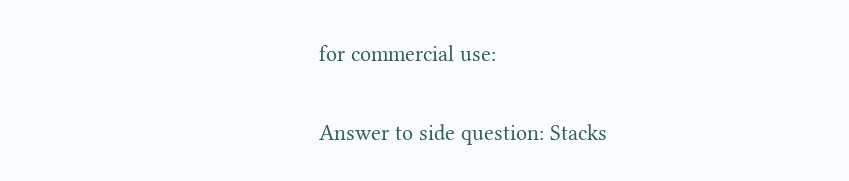for commercial use:

Answer to side question: Stacks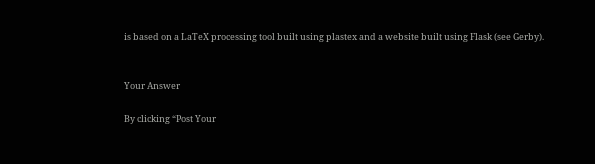is based on a LaTeX processing tool built using plastex and a website built using Flask (see Gerby).


Your Answer

By clicking “Post Your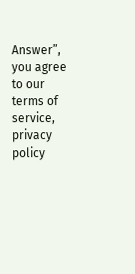Answer”, you agree to our terms of service, privacy policy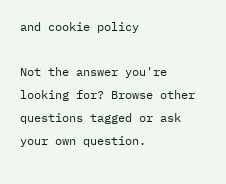and cookie policy

Not the answer you're looking for? Browse other questions tagged or ask your own question.